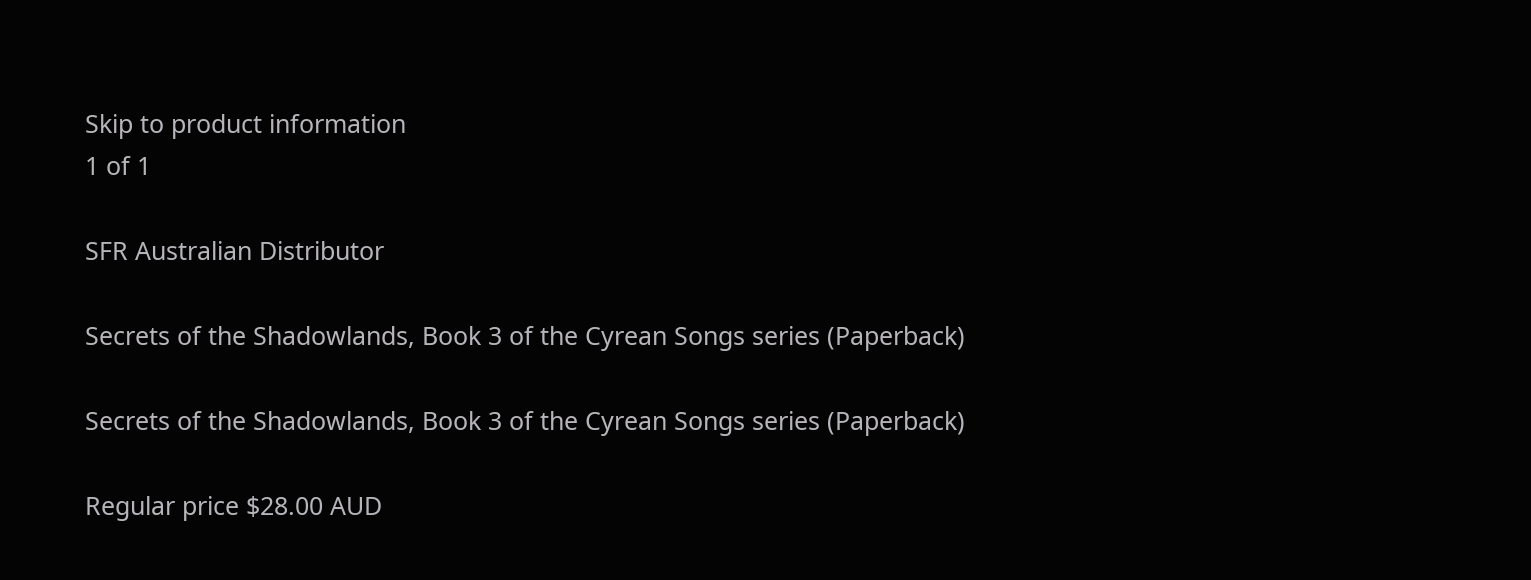Skip to product information
1 of 1

SFR Australian Distributor

Secrets of the Shadowlands, Book 3 of the Cyrean Songs series (Paperback)

Secrets of the Shadowlands, Book 3 of the Cyrean Songs series (Paperback)

Regular price $28.00 AUD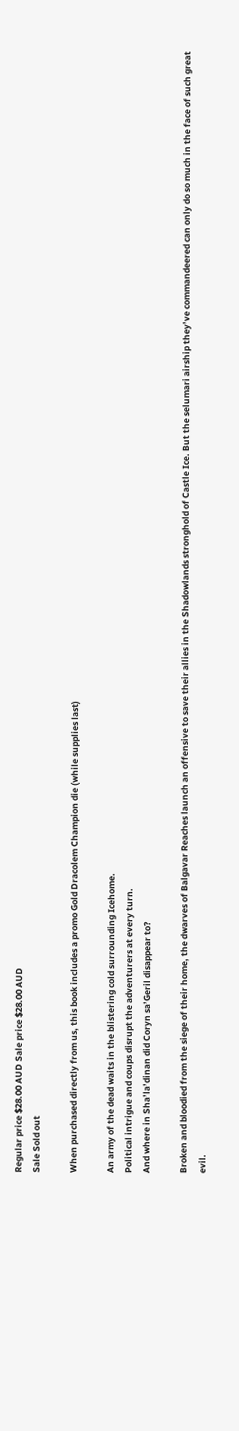Regular price $28.00 AUD Sale price $28.00 AUD
Sale Sold out

When purchased directly from us, this book includes a promo Gold Dracolem Champion die (while supplies last)

An army of the dead waits in the blistering cold surrounding Icehome.
Political intrigue and coups disrupt the adventurers at every turn.
And where in Sha’la’dinan did Coryn sa’Geril disappear to?

Broken and bloodied from the siege of their home, the dwarves of Balgavar Reaches launch an offensive to save their allies in the Shadowlands stronghold of Castle Ice. But the selumari airship they’ve commandeered can only do so much in the face of such great evil.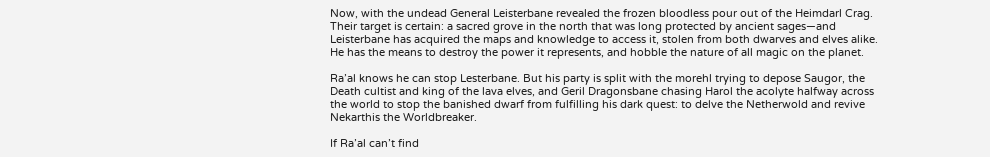Now, with the undead General Leisterbane revealed the frozen bloodless pour out of the Heimdarl Crag. Their target is certain: a sacred grove in the north that was long protected by ancient sages—and Leisterbane has acquired the maps and knowledge to access it, stolen from both dwarves and elves alike. He has the means to destroy the power it represents, and hobble the nature of all magic on the planet.

Ra’al knows he can stop Lesterbane. But his party is split with the morehl trying to depose Saugor, the Death cultist and king of the lava elves, and Geril Dragonsbane chasing Harol the acolyte halfway across the world to stop the banished dwarf from fulfilling his dark quest: to delve the Netherwold and revive Nekarthis the Worldbreaker.

If Ra’al can’t find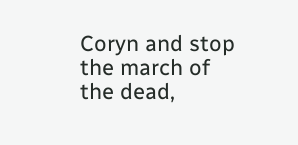Coryn and stop the march of the dead,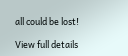all could be lost!

View full details